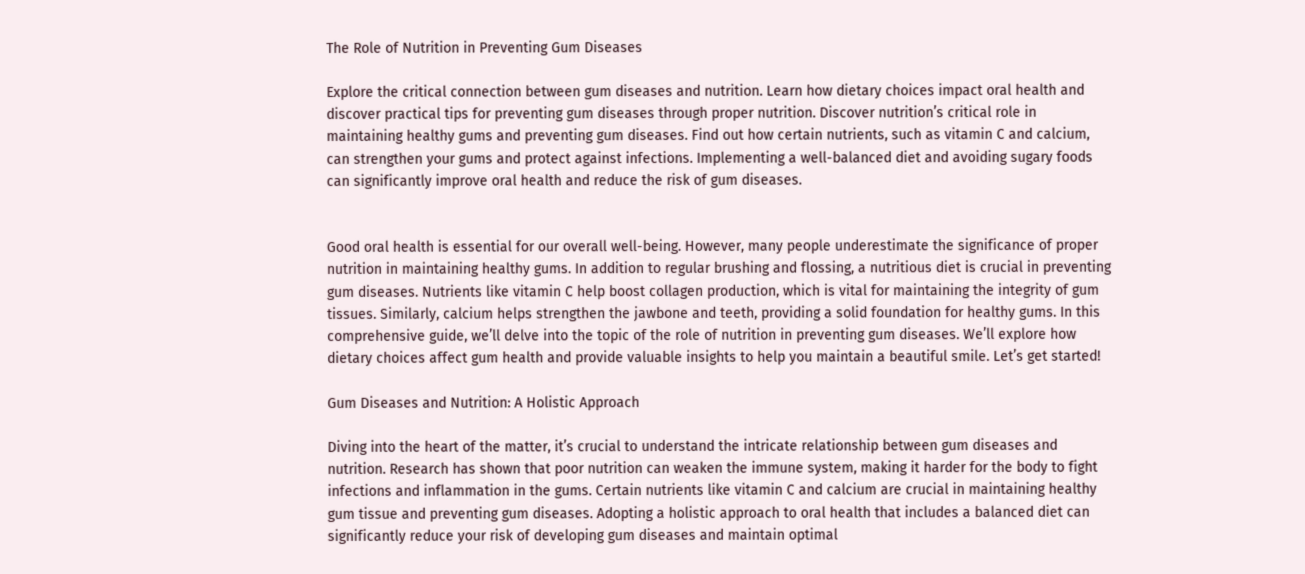The Role of Nutrition in Preventing Gum Diseases

Explore the critical connection between gum diseases and nutrition. Learn how dietary choices impact oral health and discover practical tips for preventing gum diseases through proper nutrition. Discover nutrition’s critical role in maintaining healthy gums and preventing gum diseases. Find out how certain nutrients, such as vitamin C and calcium, can strengthen your gums and protect against infections. Implementing a well-balanced diet and avoiding sugary foods can significantly improve oral health and reduce the risk of gum diseases.


Good oral health is essential for our overall well-being. However, many people underestimate the significance of proper nutrition in maintaining healthy gums. In addition to regular brushing and flossing, a nutritious diet is crucial in preventing gum diseases. Nutrients like vitamin C help boost collagen production, which is vital for maintaining the integrity of gum tissues. Similarly, calcium helps strengthen the jawbone and teeth, providing a solid foundation for healthy gums. In this comprehensive guide, we’ll delve into the topic of the role of nutrition in preventing gum diseases. We’ll explore how dietary choices affect gum health and provide valuable insights to help you maintain a beautiful smile. Let’s get started!

Gum Diseases and Nutrition: A Holistic Approach

Diving into the heart of the matter, it’s crucial to understand the intricate relationship between gum diseases and nutrition. Research has shown that poor nutrition can weaken the immune system, making it harder for the body to fight infections and inflammation in the gums. Certain nutrients like vitamin C and calcium are crucial in maintaining healthy gum tissue and preventing gum diseases. Adopting a holistic approach to oral health that includes a balanced diet can significantly reduce your risk of developing gum diseases and maintain optimal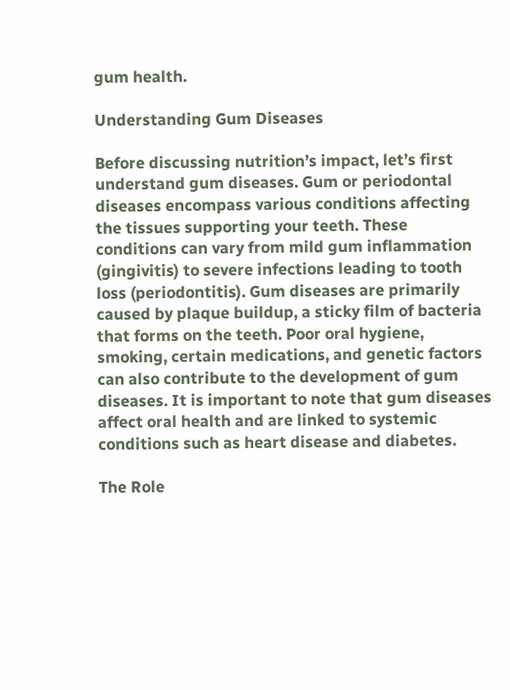gum health.

Understanding Gum Diseases

Before discussing nutrition’s impact, let’s first understand gum diseases. Gum or periodontal diseases encompass various conditions affecting the tissues supporting your teeth. These conditions can vary from mild gum inflammation (gingivitis) to severe infections leading to tooth loss (periodontitis). Gum diseases are primarily caused by plaque buildup, a sticky film of bacteria that forms on the teeth. Poor oral hygiene, smoking, certain medications, and genetic factors can also contribute to the development of gum diseases. It is important to note that gum diseases affect oral health and are linked to systemic conditions such as heart disease and diabetes.

The Role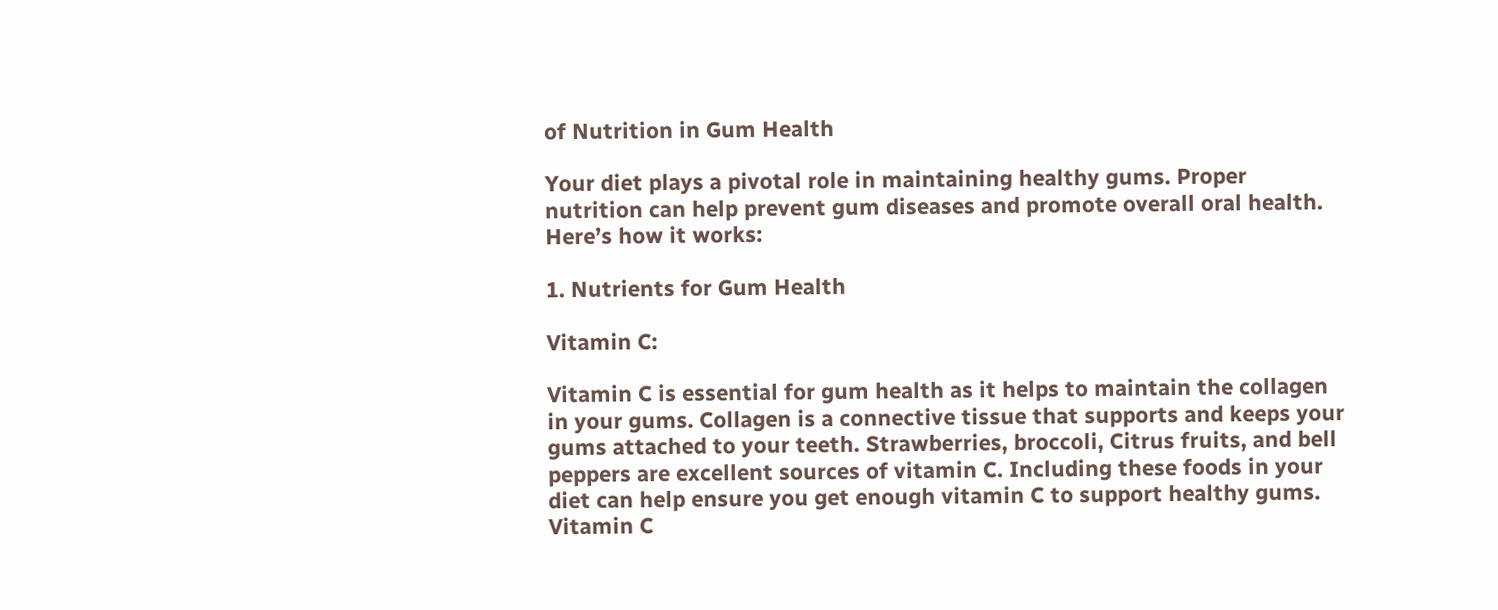of Nutrition in Gum Health

Your diet plays a pivotal role in maintaining healthy gums. Proper nutrition can help prevent gum diseases and promote overall oral health. Here’s how it works:

1. Nutrients for Gum Health

Vitamin C:

Vitamin C is essential for gum health as it helps to maintain the collagen in your gums. Collagen is a connective tissue that supports and keeps your gums attached to your teeth. Strawberries, broccoli, Citrus fruits, and bell peppers are excellent sources of vitamin C. Including these foods in your diet can help ensure you get enough vitamin C to support healthy gums. Vitamin C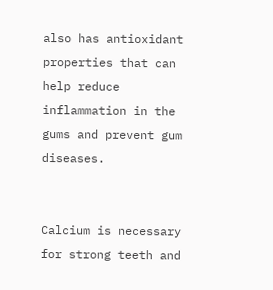also has antioxidant properties that can help reduce inflammation in the gums and prevent gum diseases.


Calcium is necessary for strong teeth and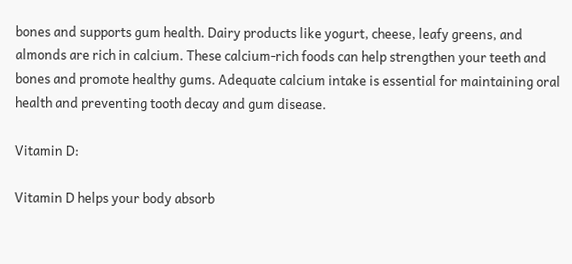bones and supports gum health. Dairy products like yogurt, cheese, leafy greens, and almonds are rich in calcium. These calcium-rich foods can help strengthen your teeth and bones and promote healthy gums. Adequate calcium intake is essential for maintaining oral health and preventing tooth decay and gum disease.

Vitamin D:

Vitamin D helps your body absorb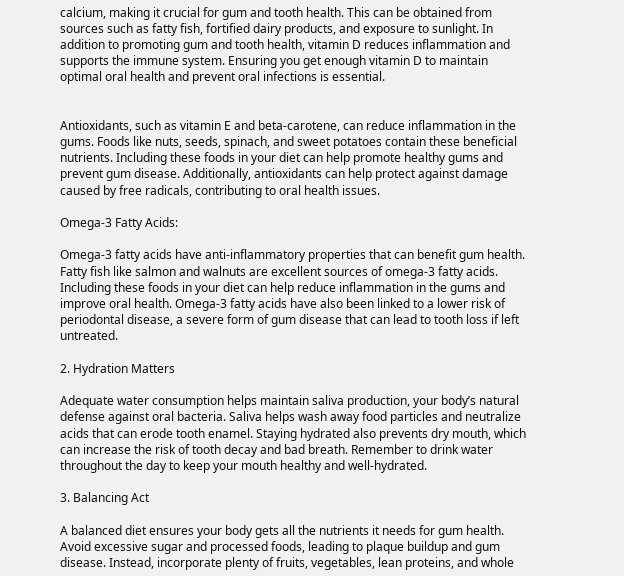calcium, making it crucial for gum and tooth health. This can be obtained from sources such as fatty fish, fortified dairy products, and exposure to sunlight. In addition to promoting gum and tooth health, vitamin D reduces inflammation and supports the immune system. Ensuring you get enough vitamin D to maintain optimal oral health and prevent oral infections is essential.


Antioxidants, such as vitamin E and beta-carotene, can reduce inflammation in the gums. Foods like nuts, seeds, spinach, and sweet potatoes contain these beneficial nutrients. Including these foods in your diet can help promote healthy gums and prevent gum disease. Additionally, antioxidants can help protect against damage caused by free radicals, contributing to oral health issues.

Omega-3 Fatty Acids:

Omega-3 fatty acids have anti-inflammatory properties that can benefit gum health. Fatty fish like salmon and walnuts are excellent sources of omega-3 fatty acids. Including these foods in your diet can help reduce inflammation in the gums and improve oral health. Omega-3 fatty acids have also been linked to a lower risk of periodontal disease, a severe form of gum disease that can lead to tooth loss if left untreated.

2. Hydration Matters

Adequate water consumption helps maintain saliva production, your body’s natural defense against oral bacteria. Saliva helps wash away food particles and neutralize acids that can erode tooth enamel. Staying hydrated also prevents dry mouth, which can increase the risk of tooth decay and bad breath. Remember to drink water throughout the day to keep your mouth healthy and well-hydrated.

3. Balancing Act

A balanced diet ensures your body gets all the nutrients it needs for gum health. Avoid excessive sugar and processed foods, leading to plaque buildup and gum disease. Instead, incorporate plenty of fruits, vegetables, lean proteins, and whole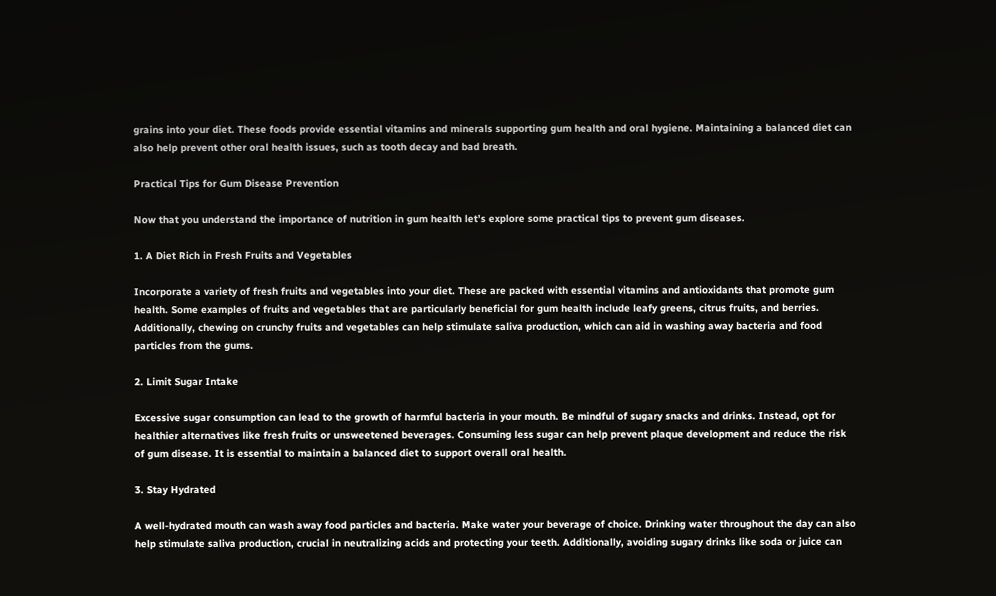grains into your diet. These foods provide essential vitamins and minerals supporting gum health and oral hygiene. Maintaining a balanced diet can also help prevent other oral health issues, such as tooth decay and bad breath.

Practical Tips for Gum Disease Prevention

Now that you understand the importance of nutrition in gum health let’s explore some practical tips to prevent gum diseases.

1. A Diet Rich in Fresh Fruits and Vegetables

Incorporate a variety of fresh fruits and vegetables into your diet. These are packed with essential vitamins and antioxidants that promote gum health. Some examples of fruits and vegetables that are particularly beneficial for gum health include leafy greens, citrus fruits, and berries. Additionally, chewing on crunchy fruits and vegetables can help stimulate saliva production, which can aid in washing away bacteria and food particles from the gums.

2. Limit Sugar Intake

Excessive sugar consumption can lead to the growth of harmful bacteria in your mouth. Be mindful of sugary snacks and drinks. Instead, opt for healthier alternatives like fresh fruits or unsweetened beverages. Consuming less sugar can help prevent plaque development and reduce the risk of gum disease. It is essential to maintain a balanced diet to support overall oral health.

3. Stay Hydrated

A well-hydrated mouth can wash away food particles and bacteria. Make water your beverage of choice. Drinking water throughout the day can also help stimulate saliva production, crucial in neutralizing acids and protecting your teeth. Additionally, avoiding sugary drinks like soda or juice can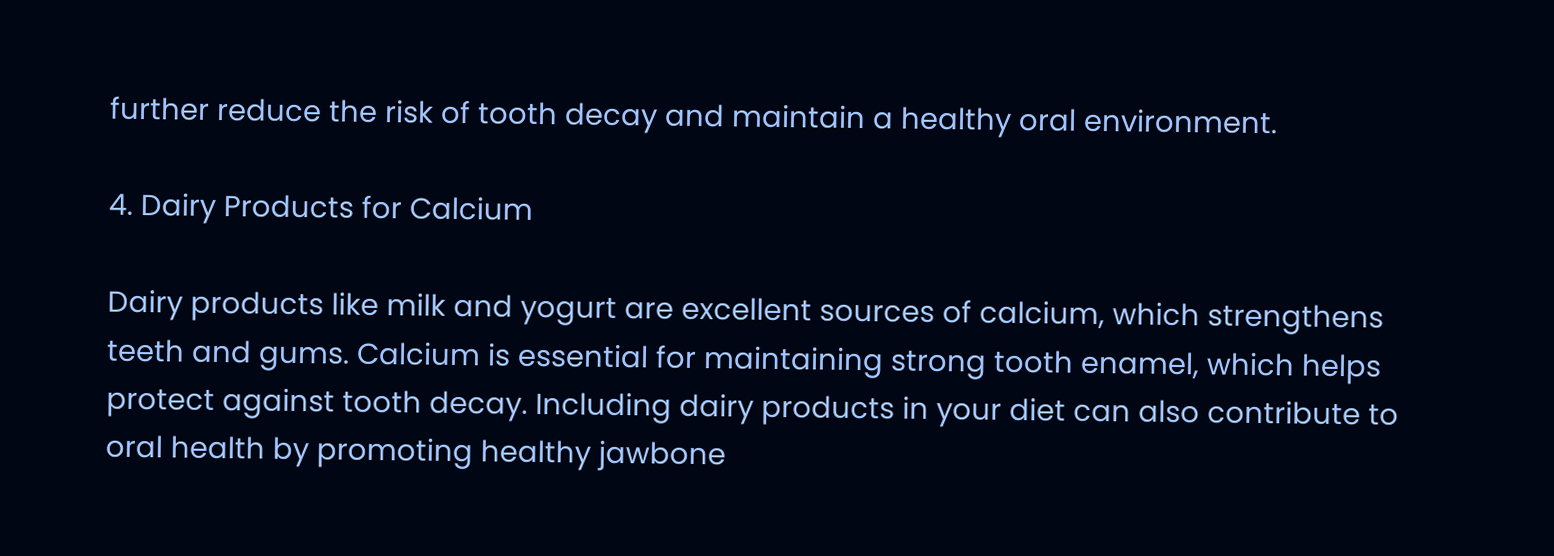further reduce the risk of tooth decay and maintain a healthy oral environment.

4. Dairy Products for Calcium

Dairy products like milk and yogurt are excellent sources of calcium, which strengthens teeth and gums. Calcium is essential for maintaining strong tooth enamel, which helps protect against tooth decay. Including dairy products in your diet can also contribute to oral health by promoting healthy jawbone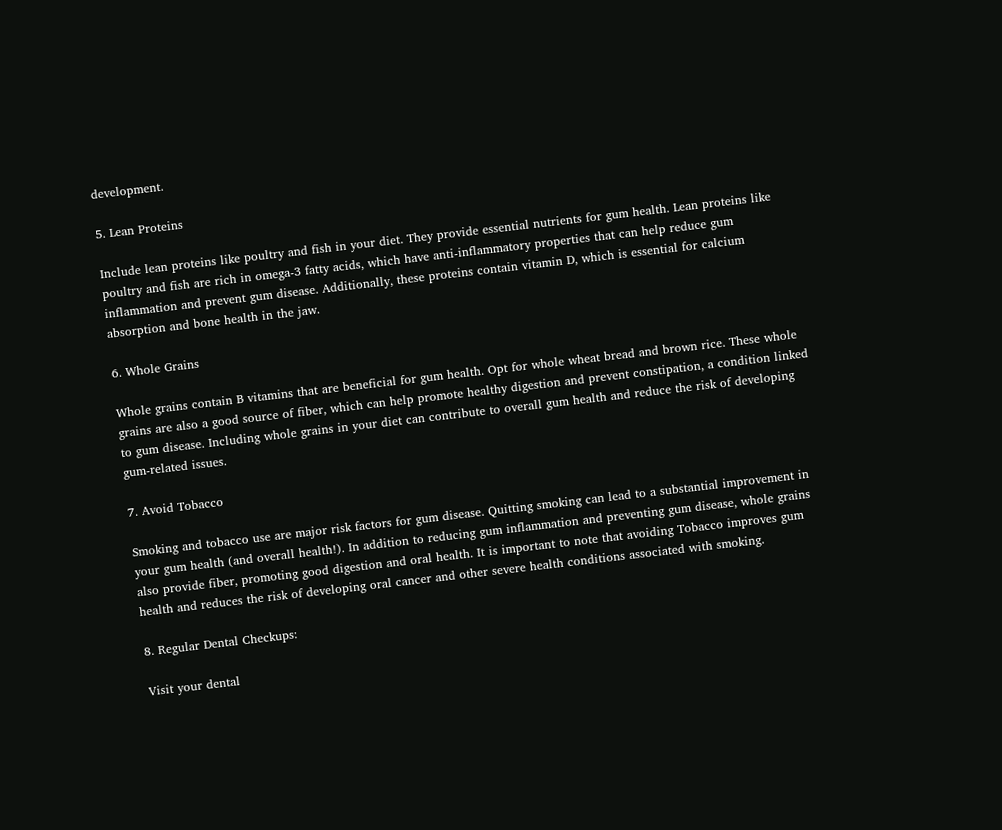development.

5. Lean Proteins

Include lean proteins like poultry and fish in your diet. They provide essential nutrients for gum health. Lean proteins like poultry and fish are rich in omega-3 fatty acids, which have anti-inflammatory properties that can help reduce gum inflammation and prevent gum disease. Additionally, these proteins contain vitamin D, which is essential for calcium absorption and bone health in the jaw.

6. Whole Grains

Whole grains contain B vitamins that are beneficial for gum health. Opt for whole wheat bread and brown rice. These whole grains are also a good source of fiber, which can help promote healthy digestion and prevent constipation, a condition linked to gum disease. Including whole grains in your diet can contribute to overall gum health and reduce the risk of developing gum-related issues.

7. Avoid Tobacco

Smoking and tobacco use are major risk factors for gum disease. Quitting smoking can lead to a substantial improvement in your gum health (and overall health!). In addition to reducing gum inflammation and preventing gum disease, whole grains also provide fiber, promoting good digestion and oral health. It is important to note that avoiding Tobacco improves gum health and reduces the risk of developing oral cancer and other severe health conditions associated with smoking.

8. Regular Dental Checkups:

Visit your dental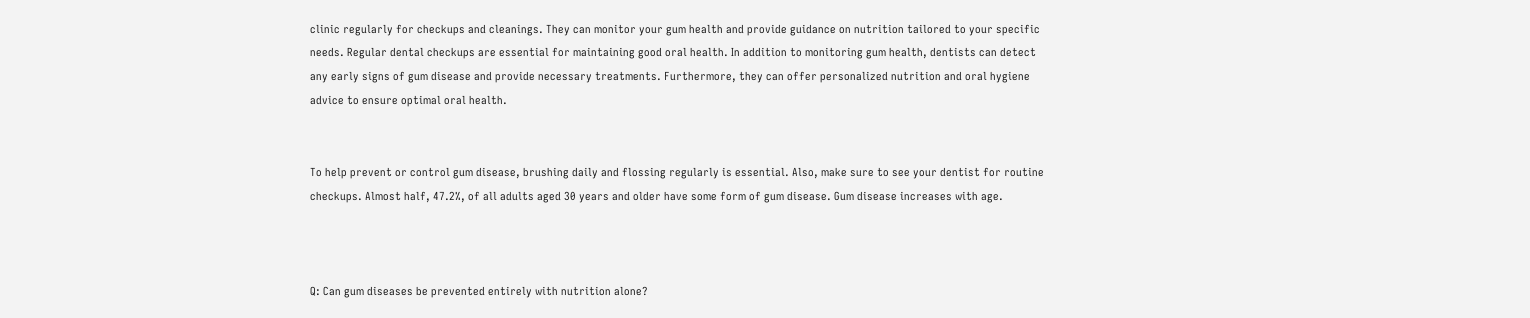clinic regularly for checkups and cleanings. They can monitor your gum health and provide guidance on nutrition tailored to your specific needs. Regular dental checkups are essential for maintaining good oral health. In addition to monitoring gum health, dentists can detect any early signs of gum disease and provide necessary treatments. Furthermore, they can offer personalized nutrition and oral hygiene advice to ensure optimal oral health.


To help prevent or control gum disease, brushing daily and flossing regularly is essential. Also, make sure to see your dentist for routine checkups. Almost half, 47.2%, of all adults aged 30 years and older have some form of gum disease. Gum disease increases with age.



Q: Can gum diseases be prevented entirely with nutrition alone?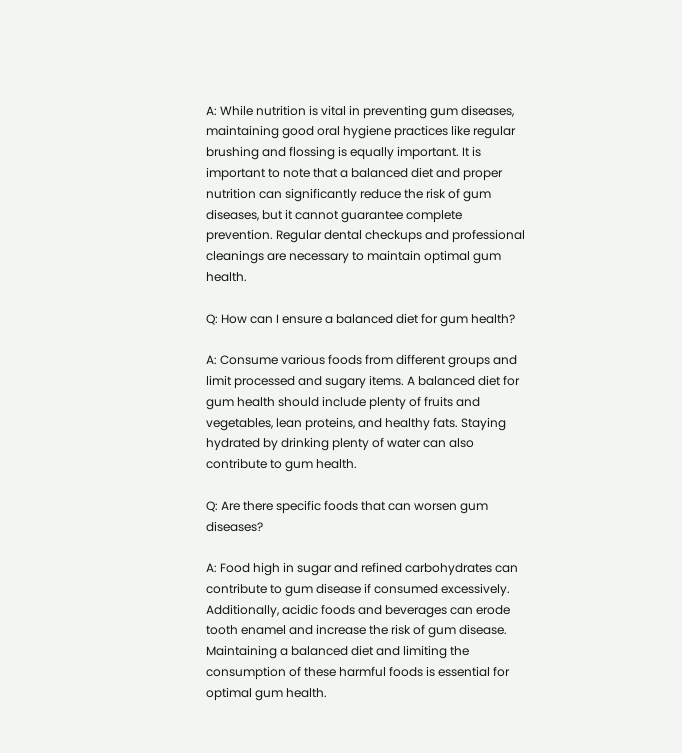A: While nutrition is vital in preventing gum diseases, maintaining good oral hygiene practices like regular brushing and flossing is equally important. It is important to note that a balanced diet and proper nutrition can significantly reduce the risk of gum diseases, but it cannot guarantee complete prevention. Regular dental checkups and professional cleanings are necessary to maintain optimal gum health.

Q: How can I ensure a balanced diet for gum health?

A: Consume various foods from different groups and limit processed and sugary items. A balanced diet for gum health should include plenty of fruits and vegetables, lean proteins, and healthy fats. Staying hydrated by drinking plenty of water can also contribute to gum health.

Q: Are there specific foods that can worsen gum diseases?

A: Food high in sugar and refined carbohydrates can contribute to gum disease if consumed excessively. Additionally, acidic foods and beverages can erode tooth enamel and increase the risk of gum disease. Maintaining a balanced diet and limiting the consumption of these harmful foods is essential for optimal gum health.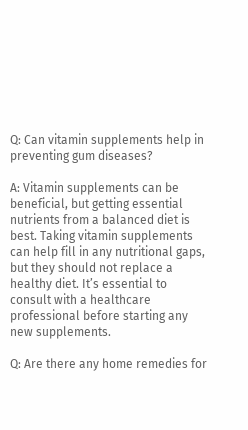Q: Can vitamin supplements help in preventing gum diseases?

A: Vitamin supplements can be beneficial, but getting essential nutrients from a balanced diet is best. Taking vitamin supplements can help fill in any nutritional gaps, but they should not replace a healthy diet. It’s essential to consult with a healthcare professional before starting any new supplements.

Q: Are there any home remedies for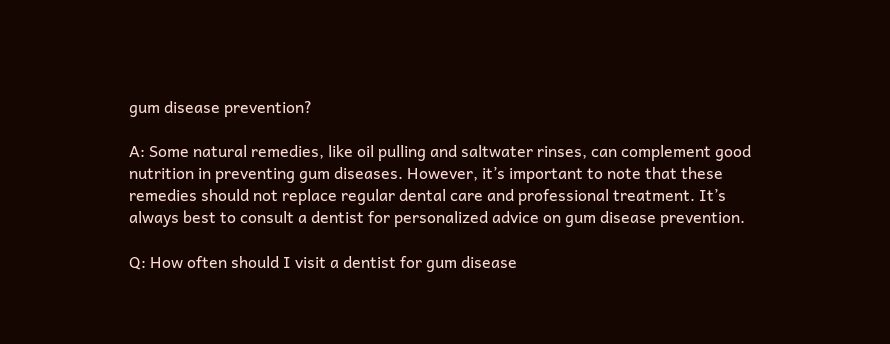gum disease prevention?

A: Some natural remedies, like oil pulling and saltwater rinses, can complement good nutrition in preventing gum diseases. However, it’s important to note that these remedies should not replace regular dental care and professional treatment. It’s always best to consult a dentist for personalized advice on gum disease prevention.

Q: How often should I visit a dentist for gum disease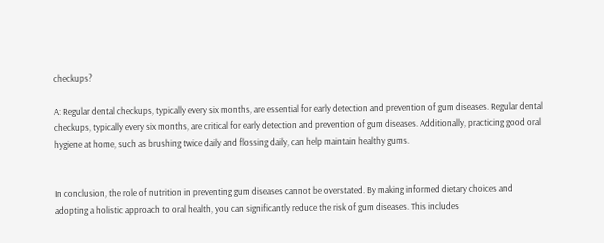checkups?

A: Regular dental checkups, typically every six months, are essential for early detection and prevention of gum diseases. Regular dental checkups, typically every six months, are critical for early detection and prevention of gum diseases. Additionally, practicing good oral hygiene at home, such as brushing twice daily and flossing daily, can help maintain healthy gums.


In conclusion, the role of nutrition in preventing gum diseases cannot be overstated. By making informed dietary choices and adopting a holistic approach to oral health, you can significantly reduce the risk of gum diseases. This includes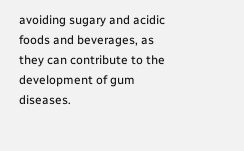avoiding sugary and acidic foods and beverages, as they can contribute to the development of gum diseases.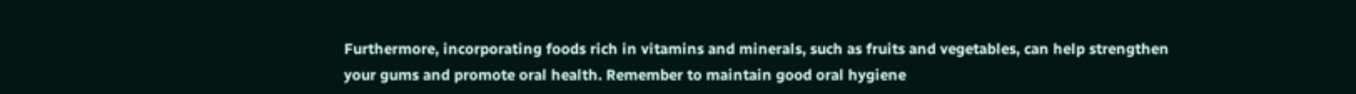Furthermore, incorporating foods rich in vitamins and minerals, such as fruits and vegetables, can help strengthen your gums and promote oral health. Remember to maintain good oral hygiene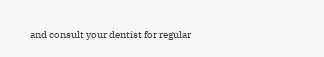and consult your dentist for regular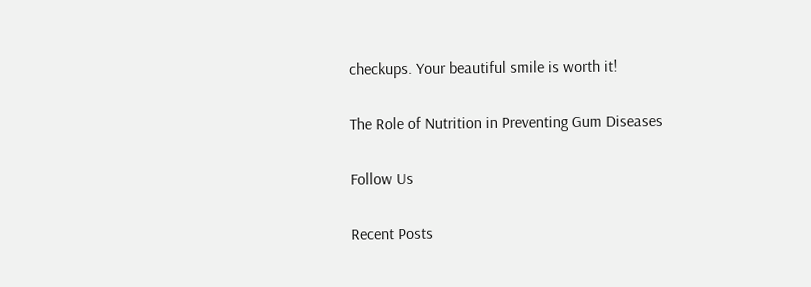checkups. Your beautiful smile is worth it!

The Role of Nutrition in Preventing Gum Diseases

Follow Us

Recent Posts